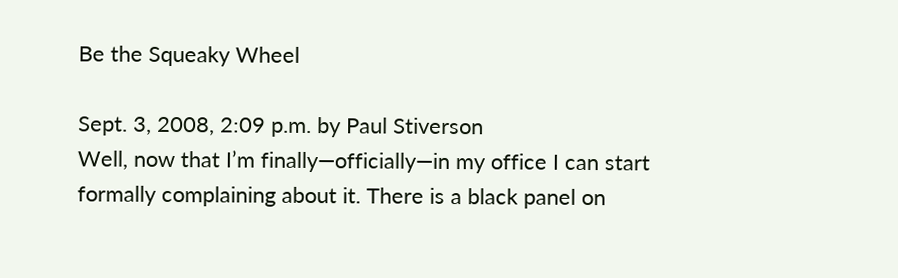Be the Squeaky Wheel

Sept. 3, 2008, 2:09 p.m. by Paul Stiverson
Well, now that I’m finally—officially—in my office I can start formally complaining about it. There is a black panel on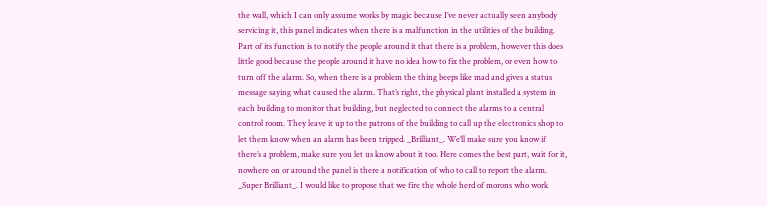the wall, which I can only assume works by magic because I’ve never actually seen anybody servicing it, this panel indicates when there is a malfunction in the utilities of the building. Part of its function is to notify the people around it that there is a problem, however this does little good because the people around it have no idea how to fix the problem, or even how to turn off the alarm. So, when there is a problem the thing beeps like mad and gives a status message saying what caused the alarm. That’s right, the physical plant installed a system in each building to monitor that building, but neglected to connect the alarms to a central control room. They leave it up to the patrons of the building to call up the electronics shop to let them know when an alarm has been tripped. _Brilliant_. We’ll make sure you know if there’s a problem, make sure you let us know about it too. Here comes the best part, wait for it, nowhere on or around the panel is there a notification of who to call to report the alarm. _Super Brilliant_. I would like to propose that we fire the whole herd of morons who work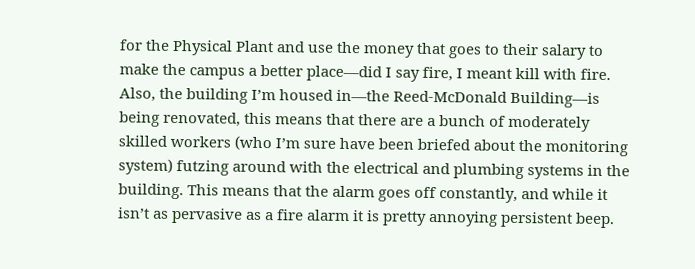for the Physical Plant and use the money that goes to their salary to make the campus a better place—did I say fire, I meant kill with fire. Also, the building I’m housed in—the Reed-McDonald Building—is being renovated, this means that there are a bunch of moderately skilled workers (who I’m sure have been briefed about the monitoring system) futzing around with the electrical and plumbing systems in the building. This means that the alarm goes off constantly, and while it isn’t as pervasive as a fire alarm it is pretty annoying persistent beep.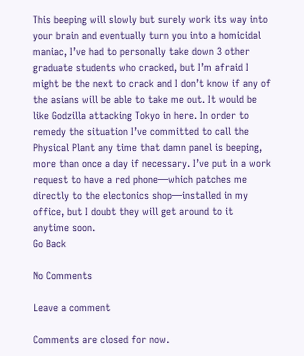This beeping will slowly but surely work its way into your brain and eventually turn you into a homicidal maniac, I’ve had to personally take down 3 other graduate students who cracked, but I’m afraid I might be the next to crack and I don’t know if any of the asians will be able to take me out. It would be like Godzilla attacking Tokyo in here. In order to remedy the situation I’ve committed to call the Physical Plant any time that damn panel is beeping, more than once a day if necessary. I’ve put in a work request to have a red phone—which patches me directly to the electonics shop—installed in my office, but I doubt they will get around to it anytime soon.
Go Back

No Comments

Leave a comment

Comments are closed for now.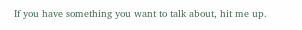If you have something you want to talk about, hit me up.